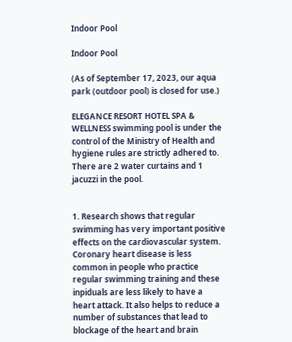Indoor Pool

Indoor Pool

(As of September 17, 2023, our aqua park (outdoor pool) is closed for use.)

ELEGANCE RESORT HOTEL SPA & WELLNESS swimming pool is under the control of the Ministry of Health and hygiene rules are strictly adhered to. There are 2 water curtains and 1 jacuzzi in the pool.


1. Research shows that regular swimming has very important positive effects on the cardiovascular system. Coronary heart disease is less common in people who practice regular swimming training and these inpiduals are less likely to have a heart attack. It also helps to reduce a number of substances that lead to blockage of the heart and brain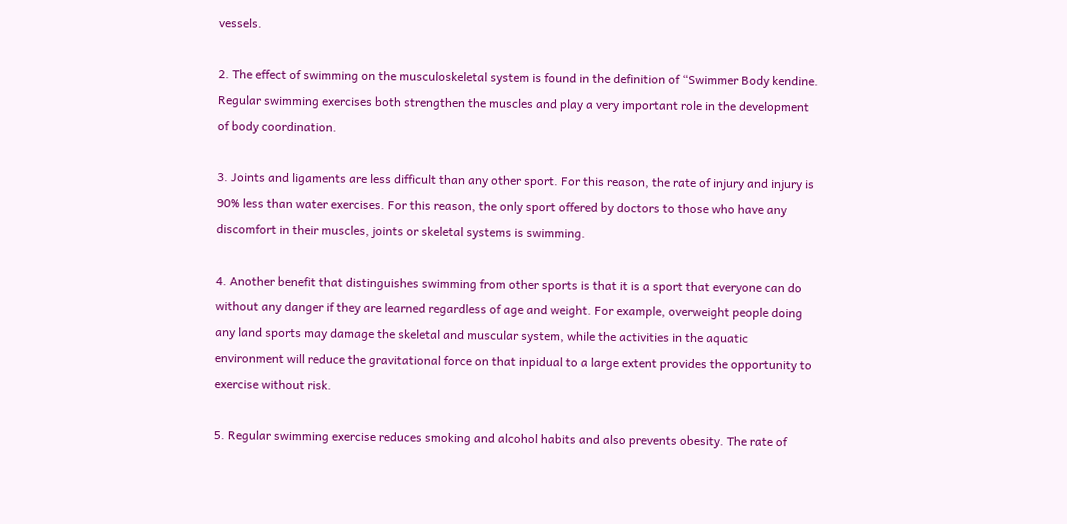vessels.

2. The effect of swimming on the musculoskeletal system is found in the definition of “Swimmer Body kendine. Regular swimming exercises both strengthen the muscles and play a very important role in the development of body coordination.

3. Joints and ligaments are less difficult than any other sport. For this reason, the rate of injury and injury is 90% less than water exercises. For this reason, the only sport offered by doctors to those who have any discomfort in their muscles, joints or skeletal systems is swimming.

4. Another benefit that distinguishes swimming from other sports is that it is a sport that everyone can do without any danger if they are learned regardless of age and weight. For example, overweight people doing any land sports may damage the skeletal and muscular system, while the activities in the aquatic environment will reduce the gravitational force on that inpidual to a large extent provides the opportunity to exercise without risk.

5. Regular swimming exercise reduces smoking and alcohol habits and also prevents obesity. The rate of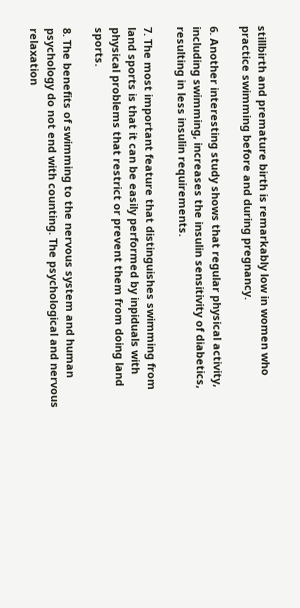stillbirth and premature birth is remarkably low in women who practice swimming before and during pregnancy.

6. Another interesting study shows that regular physical activity, including swimming, increases the insulin sensitivity of diabetics, resulting in less insulin requirements.

7. The most important feature that distinguishes swimming from land sports is that it can be easily performed by inpiduals with physical problems that restrict or prevent them from doing land sports.

8. The benefits of swimming to the nervous system and human psychology do not end with counting. The psychological and nervous relaxation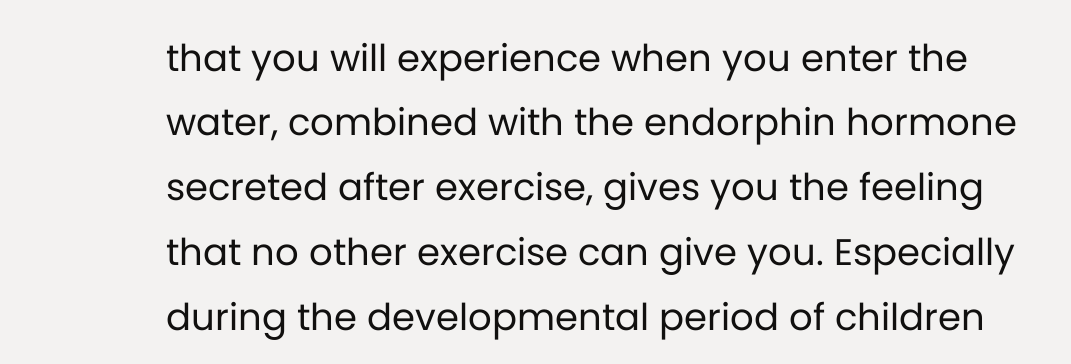that you will experience when you enter the water, combined with the endorphin hormone secreted after exercise, gives you the feeling that no other exercise can give you. Especially during the developmental period of children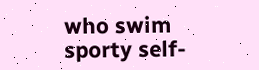who swim sporty self-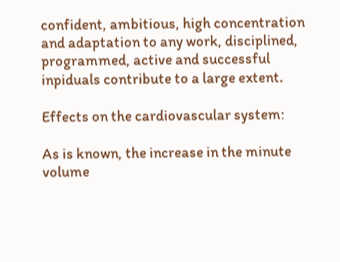confident, ambitious, high concentration and adaptation to any work, disciplined, programmed, active and successful inpiduals contribute to a large extent.

Effects on the cardiovascular system:

As is known, the increase in the minute volume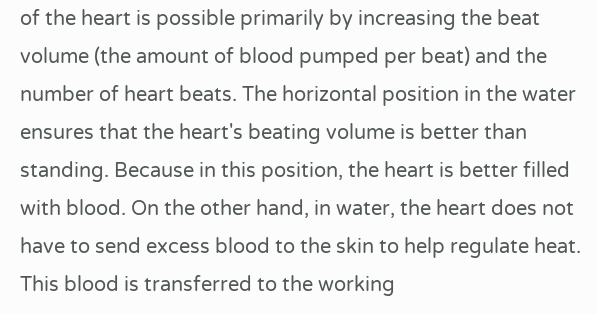of the heart is possible primarily by increasing the beat volume (the amount of blood pumped per beat) and the number of heart beats. The horizontal position in the water ensures that the heart's beating volume is better than standing. Because in this position, the heart is better filled with blood. On the other hand, in water, the heart does not have to send excess blood to the skin to help regulate heat. This blood is transferred to the working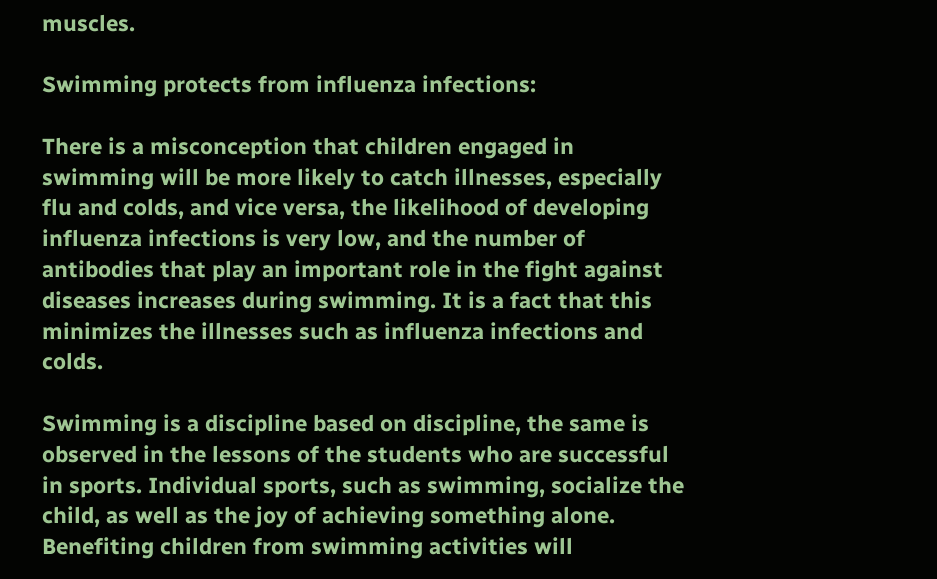muscles.

Swimming protects from influenza infections:

There is a misconception that children engaged in swimming will be more likely to catch illnesses, especially flu and colds, and vice versa, the likelihood of developing influenza infections is very low, and the number of antibodies that play an important role in the fight against diseases increases during swimming. It is a fact that this minimizes the illnesses such as influenza infections and colds.

Swimming is a discipline based on discipline, the same is observed in the lessons of the students who are successful in sports. Individual sports, such as swimming, socialize the child, as well as the joy of achieving something alone. Benefiting children from swimming activities will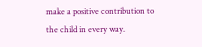make a positive contribution to the child in every way.